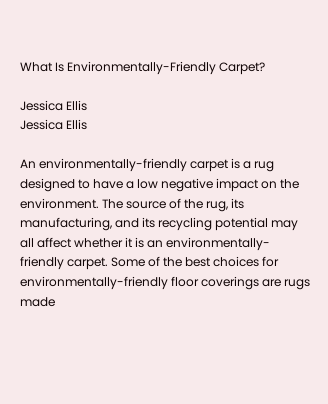What Is Environmentally-Friendly Carpet?

Jessica Ellis
Jessica Ellis

An environmentally-friendly carpet is a rug designed to have a low negative impact on the environment. The source of the rug, its manufacturing, and its recycling potential may all affect whether it is an environmentally-friendly carpet. Some of the best choices for environmentally-friendly floor coverings are rugs made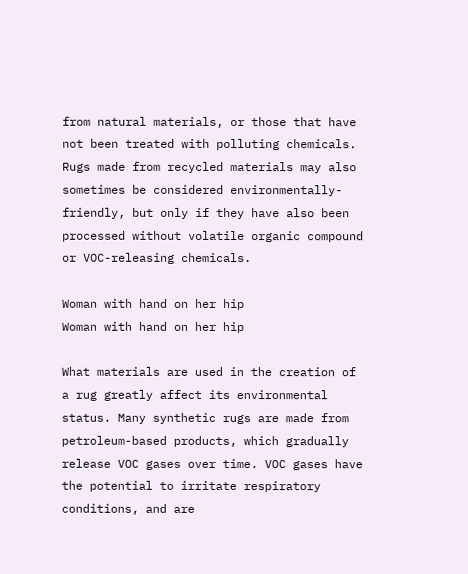from natural materials, or those that have not been treated with polluting chemicals. Rugs made from recycled materials may also sometimes be considered environmentally-friendly, but only if they have also been processed without volatile organic compound or VOC-releasing chemicals.

Woman with hand on her hip
Woman with hand on her hip

What materials are used in the creation of a rug greatly affect its environmental status. Many synthetic rugs are made from petroleum-based products, which gradually release VOC gases over time. VOC gases have the potential to irritate respiratory conditions, and are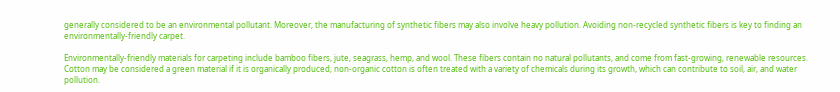generally considered to be an environmental pollutant. Moreover, the manufacturing of synthetic fibers may also involve heavy pollution. Avoiding non-recycled synthetic fibers is key to finding an environmentally-friendly carpet.

Environmentally-friendly materials for carpeting include bamboo fibers, jute, seagrass, hemp, and wool. These fibers contain no natural pollutants, and come from fast-growing, renewable resources. Cotton may be considered a green material if it is organically produced; non-organic cotton is often treated with a variety of chemicals during its growth, which can contribute to soil, air, and water pollution.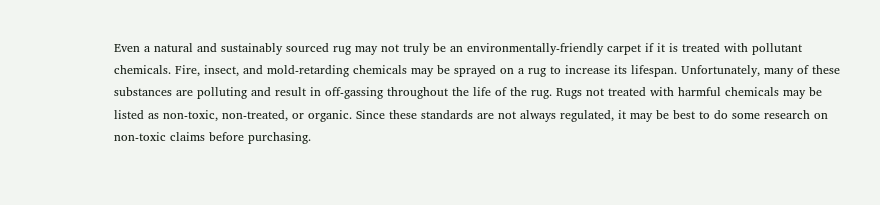Even a natural and sustainably sourced rug may not truly be an environmentally-friendly carpet if it is treated with pollutant chemicals. Fire, insect, and mold-retarding chemicals may be sprayed on a rug to increase its lifespan. Unfortunately, many of these substances are polluting and result in off-gassing throughout the life of the rug. Rugs not treated with harmful chemicals may be listed as non-toxic, non-treated, or organic. Since these standards are not always regulated, it may be best to do some research on non-toxic claims before purchasing.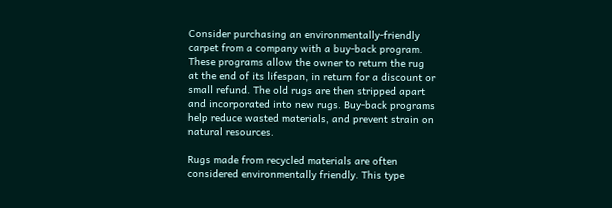Consider purchasing an environmentally-friendly carpet from a company with a buy-back program. These programs allow the owner to return the rug at the end of its lifespan, in return for a discount or small refund. The old rugs are then stripped apart and incorporated into new rugs. Buy-back programs help reduce wasted materials, and prevent strain on natural resources.

Rugs made from recycled materials are often considered environmentally friendly. This type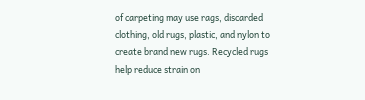of carpeting may use rags, discarded clothing, old rugs, plastic, and nylon to create brand new rugs. Recycled rugs help reduce strain on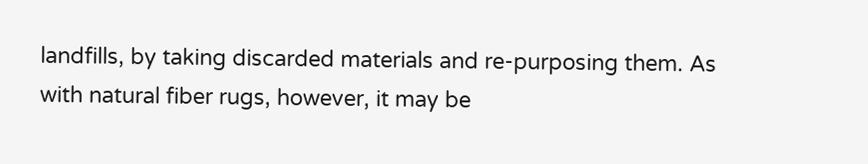landfills, by taking discarded materials and re-purposing them. As with natural fiber rugs, however, it may be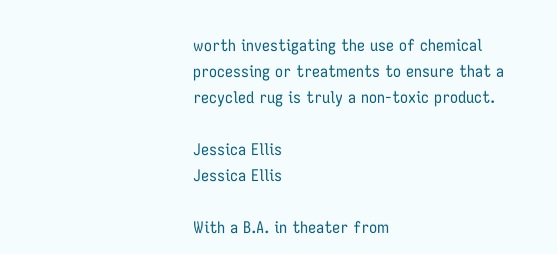worth investigating the use of chemical processing or treatments to ensure that a recycled rug is truly a non-toxic product.

Jessica Ellis
Jessica Ellis

With a B.A. in theater from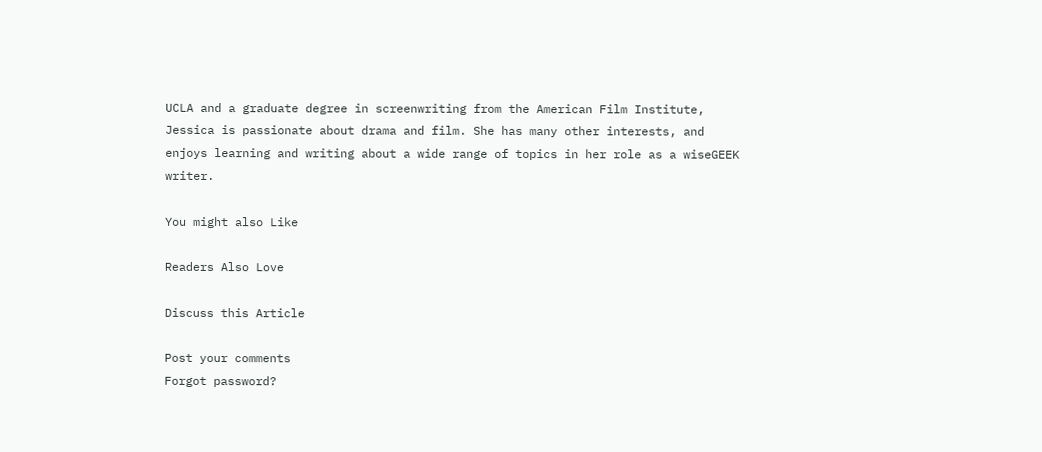UCLA and a graduate degree in screenwriting from the American Film Institute, Jessica is passionate about drama and film. She has many other interests, and enjoys learning and writing about a wide range of topics in her role as a wiseGEEK writer.

You might also Like

Readers Also Love

Discuss this Article

Post your comments
Forgot password?